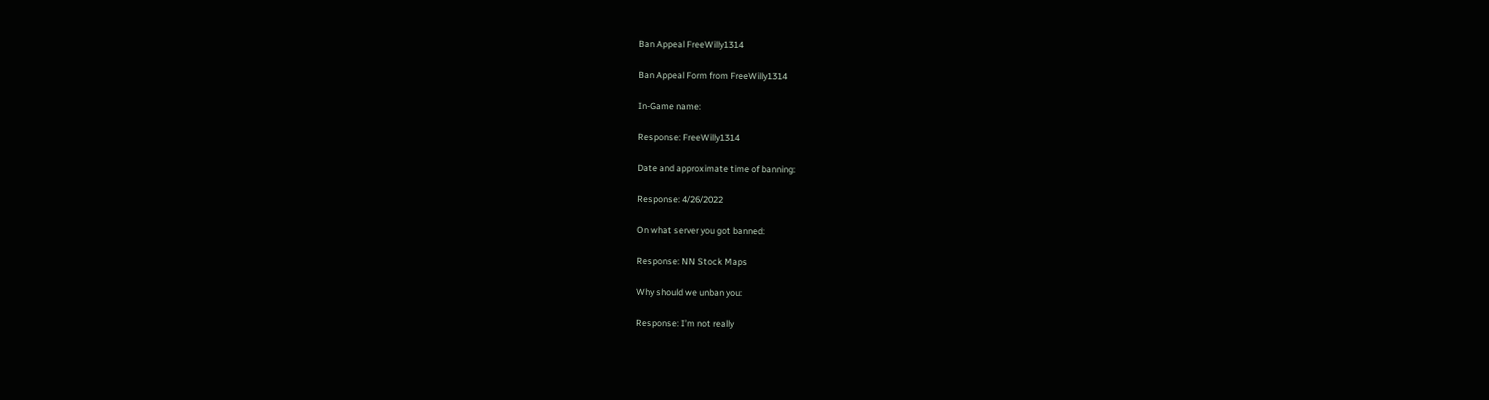Ban Appeal FreeWilly1314

Ban Appeal Form from FreeWilly1314

In-Game name:

Response: FreeWilly1314

Date and approximate time of banning:

Response: 4/26/2022

On what server you got banned:

Response: NN Stock Maps

Why should we unban you:

Response: I’m not really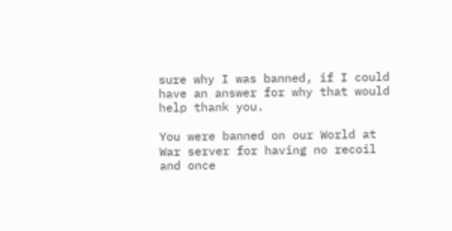sure why I was banned, if I could have an answer for why that would help thank you.

You were banned on our World at War server for having no recoil and once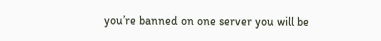you’re banned on one server you will be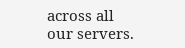across all our servers.